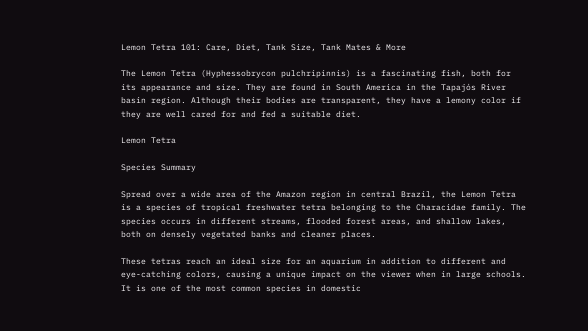Lemon Tetra 101: Care, Diet, Tank Size, Tank Mates & More

The Lemon Tetra (Hyphessobrycon pulchripinnis) is a fascinating fish, both for its appearance and size. They are found in South America in the Tapajós River basin region. Although their bodies are transparent, they have a lemony color if they are well cared for and fed a suitable diet.

Lemon Tetra

Species Summary

Spread over a wide area of the Amazon region in central Brazil, the Lemon Tetra is a species of tropical freshwater tetra belonging to the Characidae family. The species occurs in different streams, flooded forest areas, and shallow lakes, both on densely vegetated banks and cleaner places.

These tetras reach an ideal size for an aquarium in addition to different and eye-catching colors, causing a unique impact on the viewer when in large schools. It is one of the most common species in domestic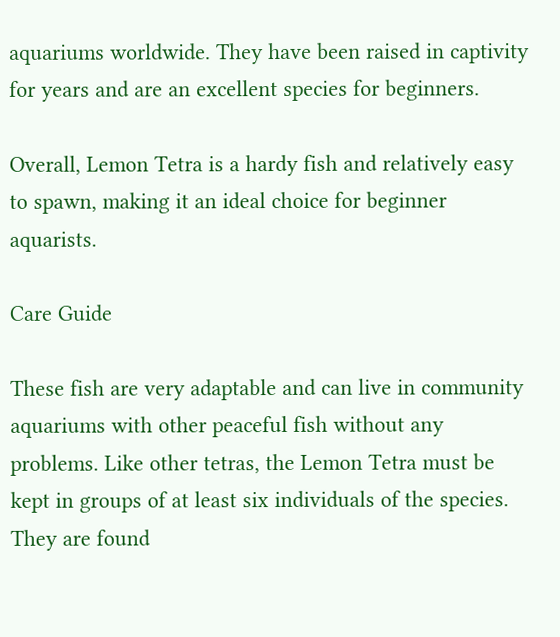aquariums worldwide. They have been raised in captivity for years and are an excellent species for beginners.

Overall, Lemon Tetra is a hardy fish and relatively easy to spawn, making it an ideal choice for beginner aquarists.

Care Guide

These fish are very adaptable and can live in community aquariums with other peaceful fish without any problems. Like other tetras, the Lemon Tetra must be kept in groups of at least six individuals of the species. They are found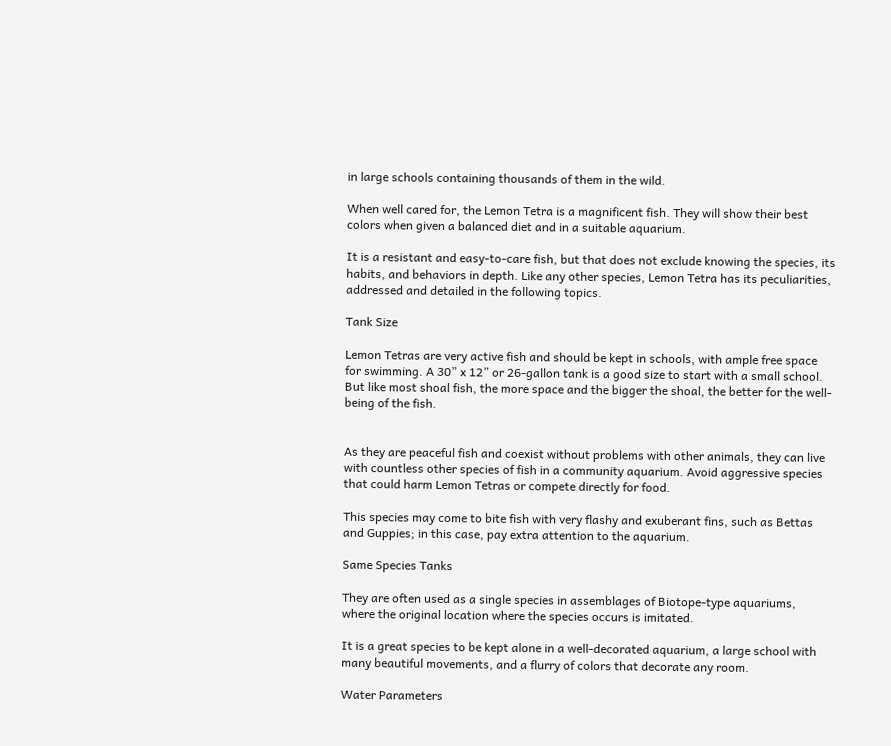in large schools containing thousands of them in the wild.

When well cared for, the Lemon Tetra is a magnificent fish. They will show their best colors when given a balanced diet and in a suitable aquarium.

It is a resistant and easy-to-care fish, but that does not exclude knowing the species, its habits, and behaviors in depth. Like any other species, Lemon Tetra has its peculiarities, addressed and detailed in the following topics.

Tank Size

Lemon Tetras are very active fish and should be kept in schools, with ample free space for swimming. A 30” x 12” or 26-gallon tank is a good size to start with a small school. But like most shoal fish, the more space and the bigger the shoal, the better for the well-being of the fish.


As they are peaceful fish and coexist without problems with other animals, they can live with countless other species of fish in a community aquarium. Avoid aggressive species that could harm Lemon Tetras or compete directly for food.

This species may come to bite fish with very flashy and exuberant fins, such as Bettas and Guppies; in this case, pay extra attention to the aquarium.

Same Species Tanks

They are often used as a single species in assemblages of Biotope-type aquariums, where the original location where the species occurs is imitated.

It is a great species to be kept alone in a well-decorated aquarium, a large school with many beautiful movements, and a flurry of colors that decorate any room.

Water Parameters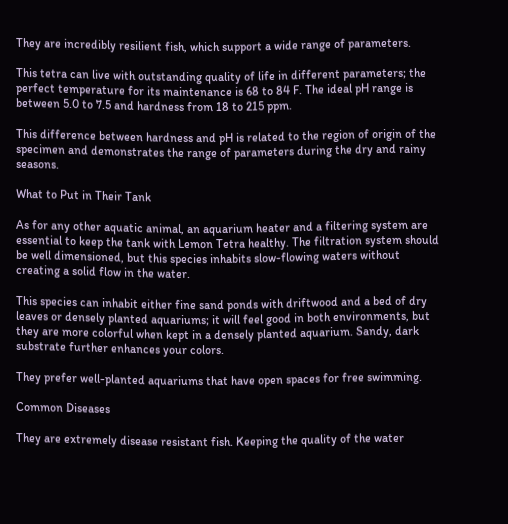They are incredibly resilient fish, which support a wide range of parameters.

This tetra can live with outstanding quality of life in different parameters; the perfect temperature for its maintenance is 68 to 84 F. The ideal pH range is between 5.0 to 7.5 and hardness from 18 to 215 ppm.

This difference between hardness and pH is related to the region of origin of the specimen and demonstrates the range of parameters during the dry and rainy seasons.

What to Put in Their Tank

As for any other aquatic animal, an aquarium heater and a filtering system are essential to keep the tank with Lemon Tetra healthy. The filtration system should be well dimensioned, but this species inhabits slow-flowing waters without creating a solid flow in the water.

This species can inhabit either fine sand ponds with driftwood and a bed of dry leaves or densely planted aquariums; it will feel good in both environments, but they are more colorful when kept in a densely planted aquarium. Sandy, dark substrate further enhances your colors.

They prefer well-planted aquariums that have open spaces for free swimming.

Common Diseases

They are extremely disease resistant fish. Keeping the quality of the water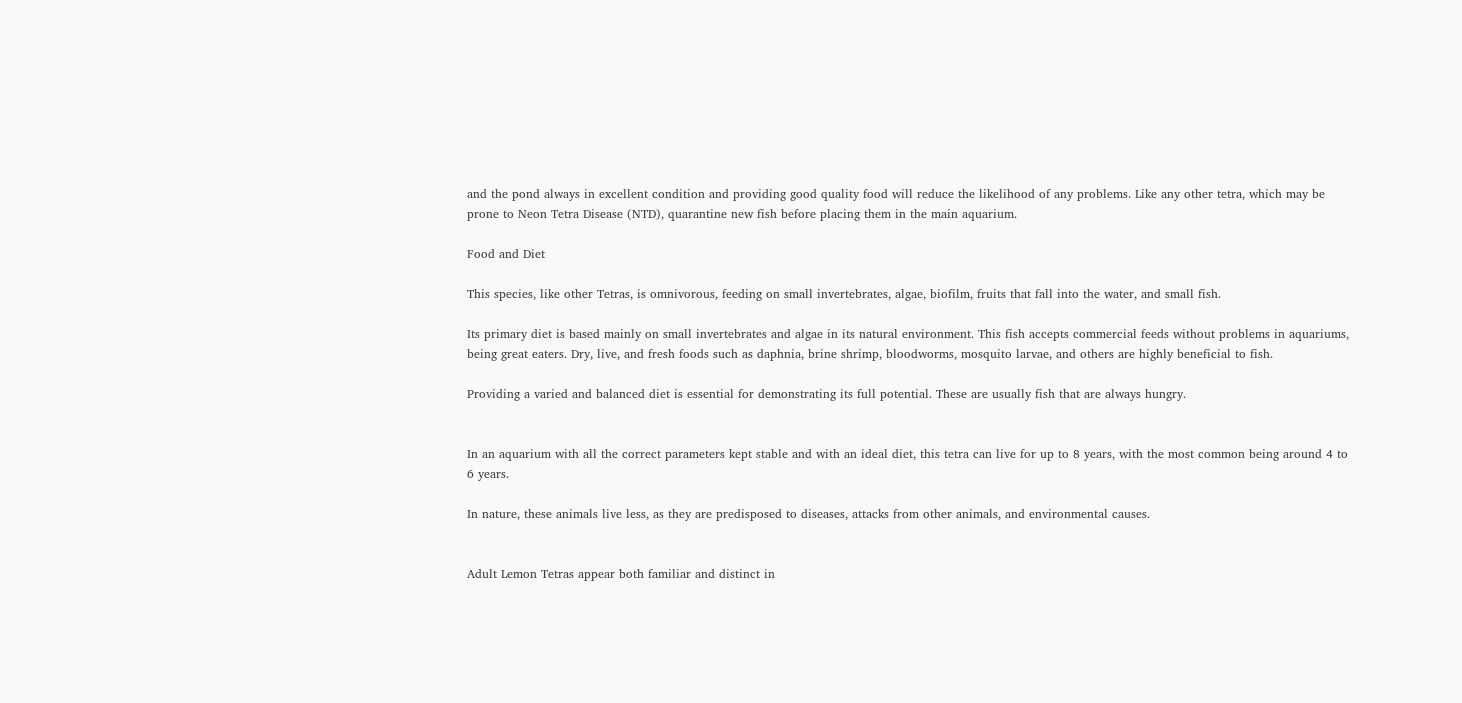and the pond always in excellent condition and providing good quality food will reduce the likelihood of any problems. Like any other tetra, which may be prone to Neon Tetra Disease (NTD), quarantine new fish before placing them in the main aquarium.

Food and Diet

This species, like other Tetras, is omnivorous, feeding on small invertebrates, algae, biofilm, fruits that fall into the water, and small fish.

Its primary diet is based mainly on small invertebrates and algae in its natural environment. This fish accepts commercial feeds without problems in aquariums, being great eaters. Dry, live, and fresh foods such as daphnia, brine shrimp, bloodworms, mosquito larvae, and others are highly beneficial to fish.

Providing a varied and balanced diet is essential for demonstrating its full potential. These are usually fish that are always hungry.


In an aquarium with all the correct parameters kept stable and with an ideal diet, this tetra can live for up to 8 years, with the most common being around 4 to 6 years.

In nature, these animals live less, as they are predisposed to diseases, attacks from other animals, and environmental causes.


Adult Lemon Tetras appear both familiar and distinct in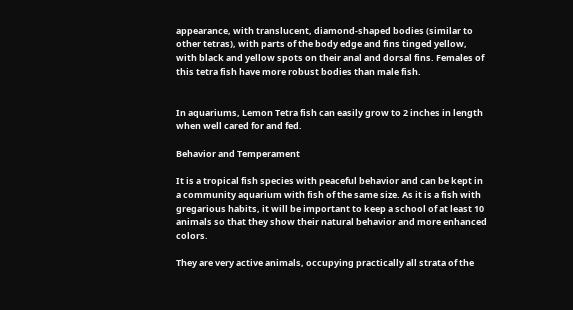appearance, with translucent, diamond-shaped bodies (similar to other tetras), with parts of the body edge and fins tinged yellow, with black and yellow spots on their anal and dorsal fins. Females of this tetra fish have more robust bodies than male fish.


In aquariums, Lemon Tetra fish can easily grow to 2 inches in length when well cared for and fed.

Behavior and Temperament

It is a tropical fish species with peaceful behavior and can be kept in a community aquarium with fish of the same size. As it is a fish with gregarious habits, it will be important to keep a school of at least 10 animals so that they show their natural behavior and more enhanced colors.

They are very active animals, occupying practically all strata of the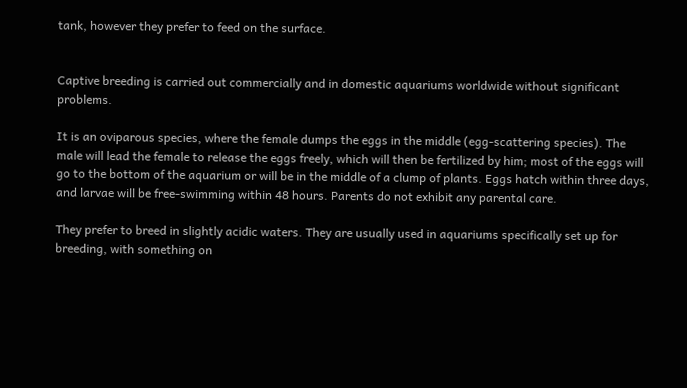tank, however they prefer to feed on the surface.


Captive breeding is carried out commercially and in domestic aquariums worldwide without significant problems.

It is an oviparous species, where the female dumps the eggs in the middle (egg-scattering species). The male will lead the female to release the eggs freely, which will then be fertilized by him; most of the eggs will go to the bottom of the aquarium or will be in the middle of a clump of plants. Eggs hatch within three days, and larvae will be free-swimming within 48 hours. Parents do not exhibit any parental care.

They prefer to breed in slightly acidic waters. They are usually used in aquariums specifically set up for breeding, with something on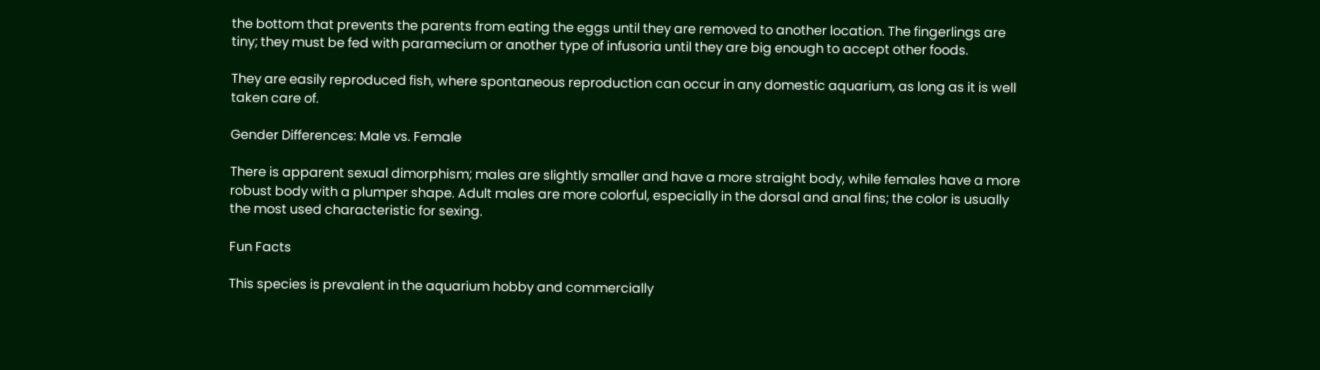the bottom that prevents the parents from eating the eggs until they are removed to another location. The fingerlings are tiny; they must be fed with paramecium or another type of infusoria until they are big enough to accept other foods.

They are easily reproduced fish, where spontaneous reproduction can occur in any domestic aquarium, as long as it is well taken care of.

Gender Differences: Male vs. Female

There is apparent sexual dimorphism; males are slightly smaller and have a more straight body, while females have a more robust body with a plumper shape. Adult males are more colorful, especially in the dorsal and anal fins; the color is usually the most used characteristic for sexing.

Fun Facts

This species is prevalent in the aquarium hobby and commercially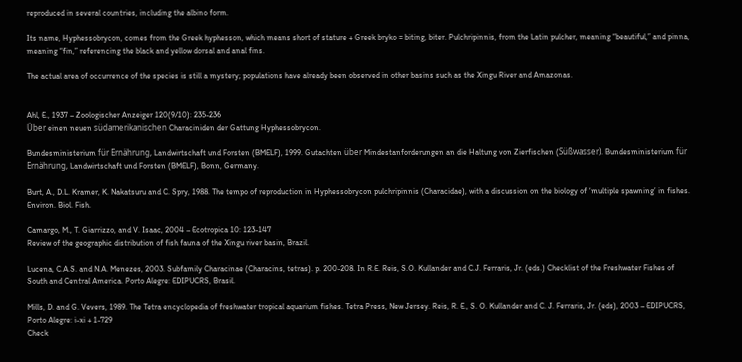reproduced in several countries, including the albino form.

Its name, Hyphessobrycon, comes from the Greek hyphesson, which means short of stature + Greek bryko = biting, biter. Pulchripinnis, from the Latin pulcher, meaning “beautiful,” and pinna, meaning “fin,” referencing the black and yellow dorsal and anal fins.

The actual area of occurrence of the species is still a mystery; populations have already been observed in other basins such as the Xingu River and Amazonas.


Ahl, E., 1937 – Zoologischer Anzeiger 120(9/10): 235-236
Über einen neuen südamerikanischen Characiniden der Gattung Hyphessobrycon.

Bundesministerium für Ernährung, Landwirtschaft und Forsten (BMELF), 1999. Gutachten über Mindestanforderungen an die Haltung von Zierfischen (Süßwasser). Bundesministerium für Ernährung, Landwirtschaft und Forsten (BMELF), Bonn, Germany.

Burt, A., D.L. Kramer, K. Nakatsuru and C. Spry, 1988. The tempo of reproduction in Hyphessobrycon pulchripinnis (Characidae), with a discussion on the biology of ‘multiple spawning’ in fishes. Environ. Biol. Fish.

Camargo, M., T. Giarrizzo, and V. Isaac, 2004 – Ecotropica 10: 123-147
Review of the geographic distribution of fish fauna of the Xingu river basin, Brazil.

Lucena, C.A.S. and N.A. Menezes, 2003. Subfamily Characinae (Characins, tetras). p. 200-208. In R.E. Reis, S.O. Kullander and C.J. Ferraris, Jr. (eds.) Checklist of the Freshwater Fishes of South and Central America. Porto Alegre: EDIPUCRS, Brasil.

Mills, D. and G. Vevers, 1989. The Tetra encyclopedia of freshwater tropical aquarium fishes. Tetra Press, New Jersey. Reis, R. E., S. O. Kullander and C. J. Ferraris, Jr. (eds), 2003 – EDIPUCRS, Porto Alegre: i-xi + 1-729
Check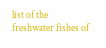list of the freshwater fishes of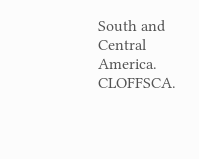South and Central America. CLOFFSCA.